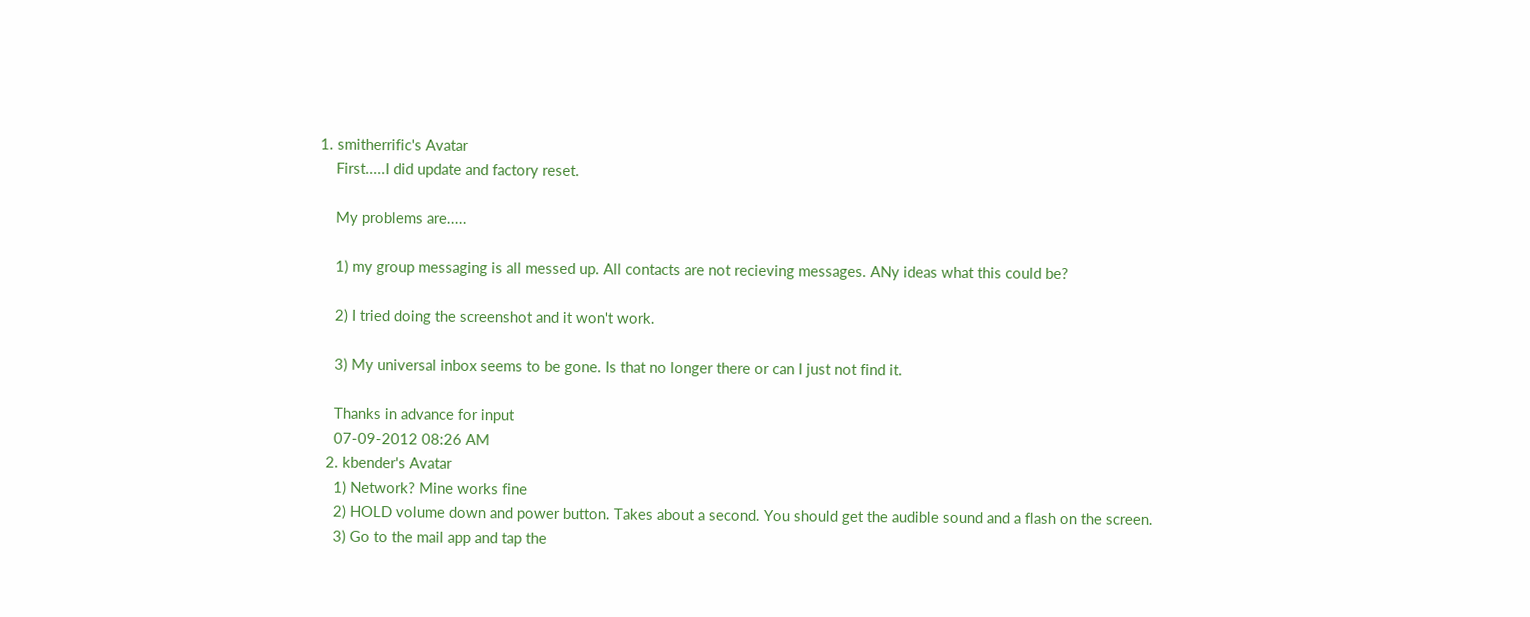1. smitherrific's Avatar
    First.....I did update and factory reset.

    My problems are.....

    1) my group messaging is all messed up. All contacts are not recieving messages. ANy ideas what this could be?

    2) I tried doing the screenshot and it won't work.

    3) My universal inbox seems to be gone. Is that no longer there or can I just not find it.

    Thanks in advance for input
    07-09-2012 08:26 AM
  2. kbender's Avatar
    1) Network? Mine works fine
    2) HOLD volume down and power button. Takes about a second. You should get the audible sound and a flash on the screen.
    3) Go to the mail app and tap the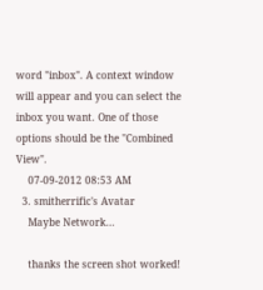word "inbox". A context window will appear and you can select the inbox you want. One of those options should be the "Combined View".
    07-09-2012 08:53 AM
  3. smitherrific's Avatar
    Maybe Network...

    thanks the screen shot worked!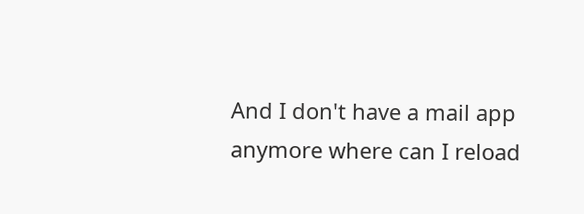And I don't have a mail app anymore where can I reload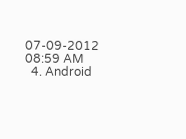07-09-2012 08:59 AM
  4. Android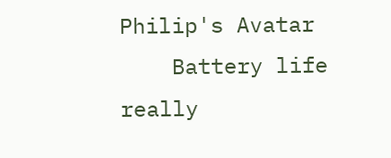Philip's Avatar
    Battery life really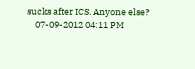sucks after ICS. Anyone else?
    07-09-2012 04:11 PM